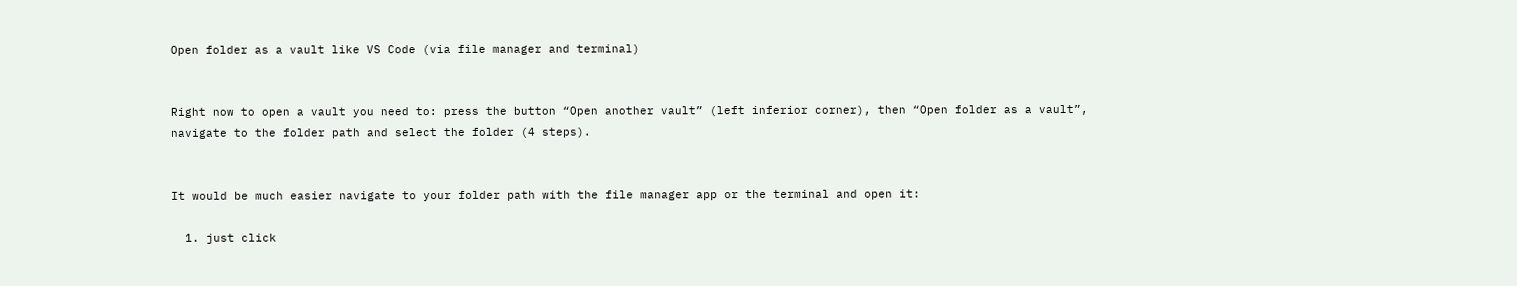Open folder as a vault like VS Code (via file manager and terminal)


Right now to open a vault you need to: press the button “Open another vault” (left inferior corner), then “Open folder as a vault”, navigate to the folder path and select the folder (4 steps).


It would be much easier navigate to your folder path with the file manager app or the terminal and open it:

  1. just click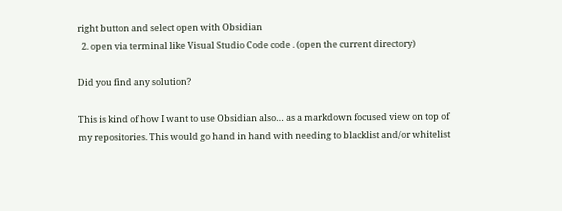right button and select open with Obsidian
  2. open via terminal like Visual Studio Code code . (open the current directory)

Did you find any solution?

This is kind of how I want to use Obsidian also… as a markdown focused view on top of my repositories. This would go hand in hand with needing to blacklist and/or whitelist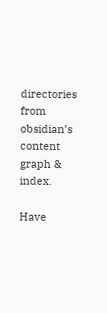directories from obsidian’s content graph & index.

Have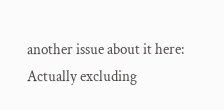another issue about it here: Actually excluding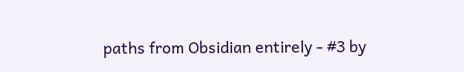paths from Obsidian entirely - #3 by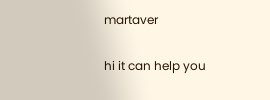martaver

hi it can help you